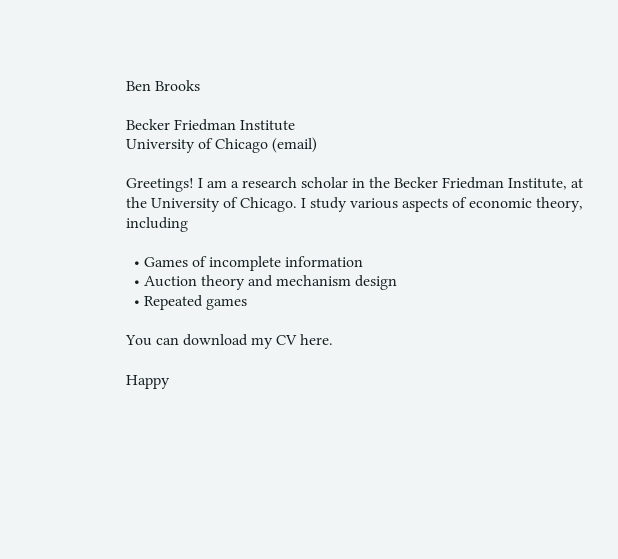Ben Brooks

Becker Friedman Institute
University of Chicago (email)

Greetings! I am a research scholar in the Becker Friedman Institute, at the University of Chicago. I study various aspects of economic theory, including

  • Games of incomplete information
  • Auction theory and mechanism design
  • Repeated games

You can download my CV here.

Happy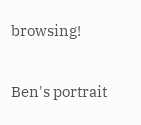browsing!

Ben's portrait